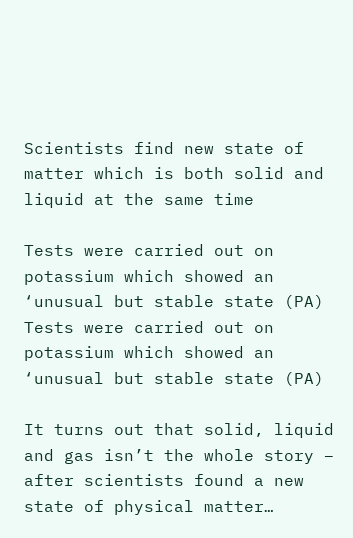Scientists find new state of matter which is both solid and liquid at the same time

Tests were carried out on potassium which showed an ‘unusual but stable state (PA)
Tests were carried out on potassium which showed an ‘unusual but stable state (PA)

It turns out that solid, liquid and gas isn’t the whole story – after scientists found a new state of physical matter…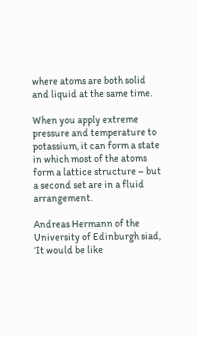where atoms are both solid and liquid at the same time.

When you apply extreme pressure and temperature to potassium, it can form a state in which most of the atoms form a lattice structure – but a second set are in a fluid arrangement.

Andreas Hermann of the University of Edinburgh siad, ‘It would be like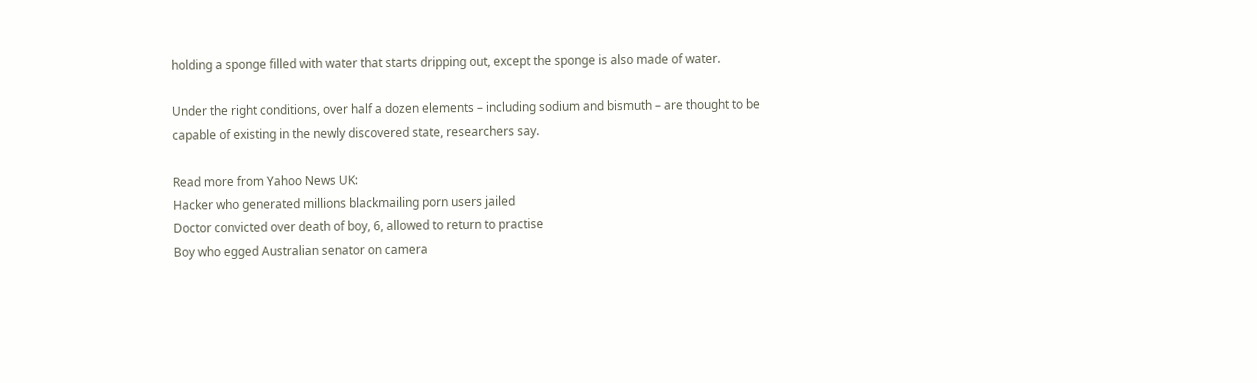holding a sponge filled with water that starts dripping out, except the sponge is also made of water.

Under the right conditions, over half a dozen elements – including sodium and bismuth – are thought to be capable of existing in the newly discovered state, researchers say.

Read more from Yahoo News UK:
Hacker who generated millions blackmailing porn users jailed
Doctor convicted over death of boy, 6, allowed to return to practise
Boy who egged Australian senator on camera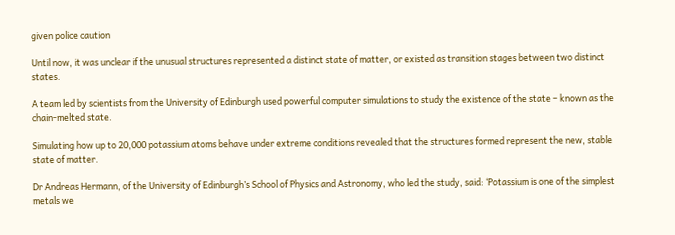given police caution

Until now, it was unclear if the unusual structures represented a distinct state of matter, or existed as transition stages between two distinct states.

A team led by scientists from the University of Edinburgh used powerful computer simulations to study the existence of the state – known as the chain-melted state.

Simulating how up to 20,000 potassium atoms behave under extreme conditions revealed that the structures formed represent the new, stable state of matter.

Dr Andreas Hermann, of the University of Edinburgh’s School of Physics and Astronomy, who led the study, said: ‘Potassium is one of the simplest metals we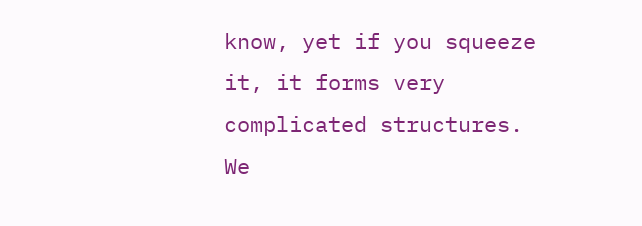know, yet if you squeeze it, it forms very complicated structures. We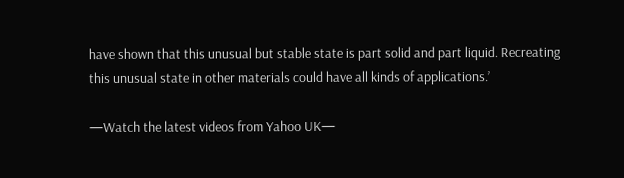have shown that this unusual but stable state is part solid and part liquid. Recreating this unusual state in other materials could have all kinds of applications.’

—Watch the latest videos from Yahoo UK—